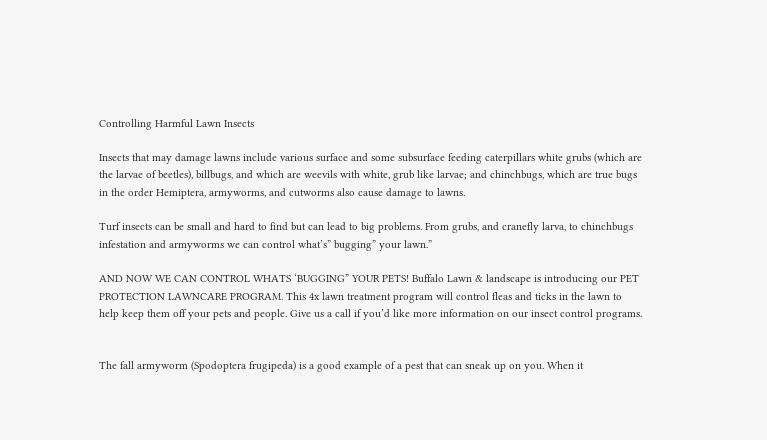Controlling Harmful Lawn Insects

Insects that may damage lawns include various surface and some subsurface feeding caterpillars white grubs (which are the larvae of beetles), billbugs, and which are weevils with white, grub like larvae; and chinchbugs, which are true bugs in the order Hemiptera, armyworms, and cutworms also cause damage to lawns.

Turf insects can be small and hard to find but can lead to big problems. From grubs, and cranefly larva, to chinchbugs infestation and armyworms we can control what’s” bugging” your lawn.”

AND NOW WE CAN CONTROL WHATS ‘BUGGING” YOUR PETS! Buffalo Lawn & landscape is introducing our PET PROTECTION LAWNCARE PROGRAM. This 4x lawn treatment program will control fleas and ticks in the lawn to help keep them off your pets and people. Give us a call if you’d like more information on our insect control programs.


The fall armyworm (Spodoptera frugipeda) is a good example of a pest that can sneak up on you. When it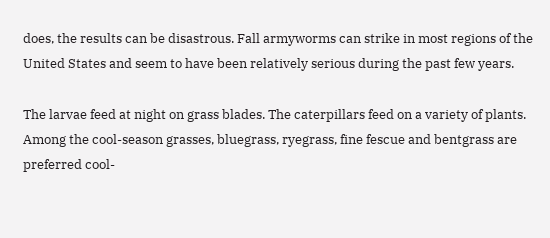does, the results can be disastrous. Fall armyworms can strike in most regions of the United States and seem to have been relatively serious during the past few years.

The larvae feed at night on grass blades. The caterpillars feed on a variety of plants. Among the cool-season grasses, bluegrass, ryegrass, fine fescue and bentgrass are preferred cool-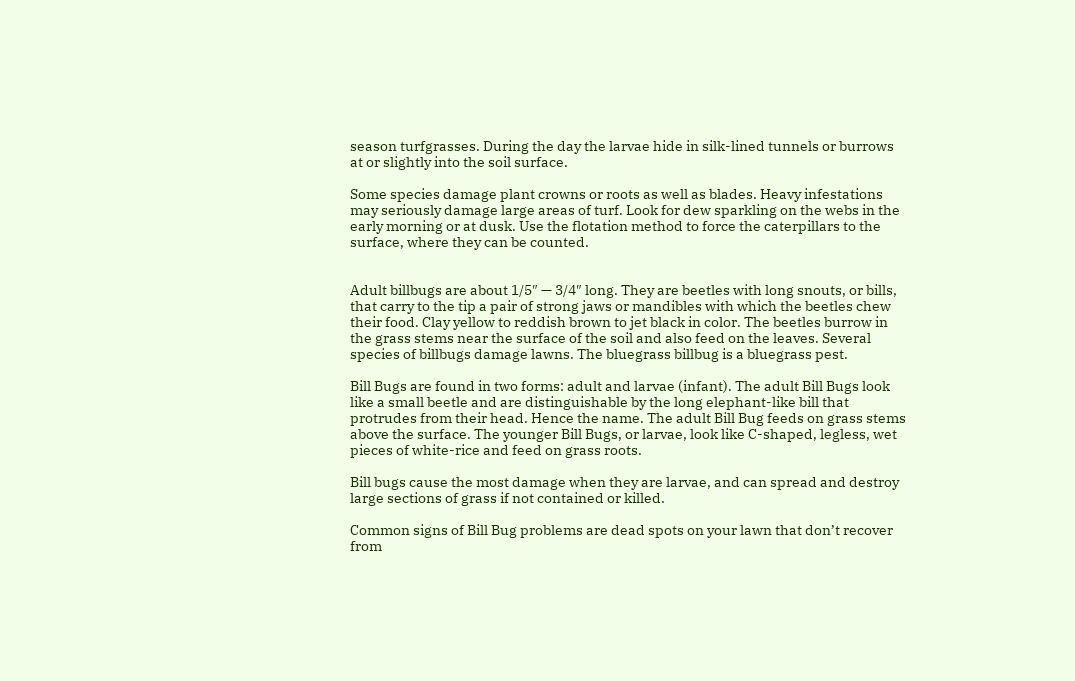season turfgrasses. During the day the larvae hide in silk-lined tunnels or burrows at or slightly into the soil surface.

Some species damage plant crowns or roots as well as blades. Heavy infestations may seriously damage large areas of turf. Look for dew sparkling on the webs in the early morning or at dusk. Use the flotation method to force the caterpillars to the surface, where they can be counted.


Adult billbugs are about 1/5″ — 3/4″ long. They are beetles with long snouts, or bills, that carry to the tip a pair of strong jaws or mandibles with which the beetles chew their food. Clay yellow to reddish brown to jet black in color. The beetles burrow in the grass stems near the surface of the soil and also feed on the leaves. Several species of billbugs damage lawns. The bluegrass billbug is a bluegrass pest.

Bill Bugs are found in two forms: adult and larvae (infant). The adult Bill Bugs look like a small beetle and are distinguishable by the long elephant-like bill that protrudes from their head. Hence the name. The adult Bill Bug feeds on grass stems above the surface. The younger Bill Bugs, or larvae, look like C-shaped, legless, wet pieces of white-rice and feed on grass roots.

Bill bugs cause the most damage when they are larvae, and can spread and destroy large sections of grass if not contained or killed.

Common signs of Bill Bug problems are dead spots on your lawn that don’t recover from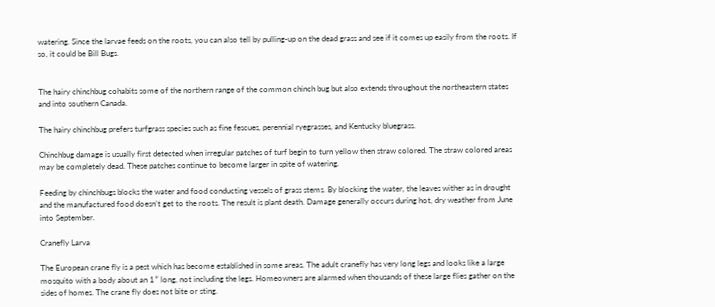watering. Since the larvae feeds on the roots, you can also tell by pulling-up on the dead grass and see if it comes up easily from the roots. If so, it could be Bill Bugs.


The hairy chinchbug cohabits some of the northern range of the common chinch bug but also extends throughout the northeastern states and into southern Canada.

The hairy chinchbug prefers turfgrass species such as fine fescues, perennial ryegrasses, and Kentucky bluegrass.

Chinchbug damage is usually first detected when irregular patches of turf begin to turn yellow then straw colored. The straw colored areas may be completely dead. These patches continue to become larger in spite of watering.

Feeding by chinchbugs blocks the water and food conducting vessels of grass stems. By blocking the water, the leaves wither as in drought and the manufactured food doesn’t get to the roots. The result is plant death. Damage generally occurs during hot, dry weather from June into September.

Cranefly Larva

The European crane fly is a pest which has become established in some areas. The adult cranefly has very long legs and looks like a large mosquito with a body about an 1″ long, not including the legs. Homeowners are alarmed when thousands of these large flies gather on the sides of homes. The crane fly does not bite or sting.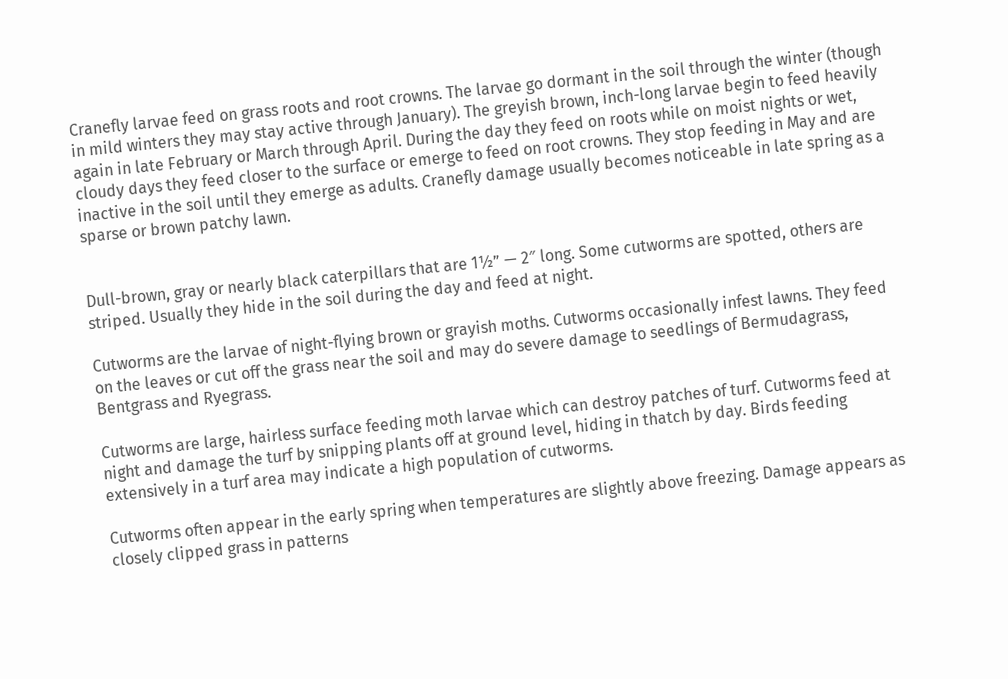Cranefly larvae feed on grass roots and root crowns. The larvae go dormant in the soil through the winter (though in mild winters they may stay active through January). The greyish brown, inch-long larvae begin to feed heavily again in late February or March through April. During the day they feed on roots while on moist nights or wet, cloudy days they feed closer to the surface or emerge to feed on root crowns. They stop feeding in May and are inactive in the soil until they emerge as adults. Cranefly damage usually becomes noticeable in late spring as a sparse or brown patchy lawn.


Dull-brown, gray or nearly black caterpillars that are 1½” — 2″ long. Some cutworms are spotted, others are striped. Usually they hide in the soil during the day and feed at night.

Cutworms are the larvae of night-flying brown or grayish moths. Cutworms occasionally infest lawns. They feed on the leaves or cut off the grass near the soil and may do severe damage to seedlings of Bermudagrass, Bentgrass and Ryegrass.

Cutworms are large, hairless surface feeding moth larvae which can destroy patches of turf. Cutworms feed at night and damage the turf by snipping plants off at ground level, hiding in thatch by day. Birds feeding extensively in a turf area may indicate a high population of cutworms.

Cutworms often appear in the early spring when temperatures are slightly above freezing. Damage appears as closely clipped grass in patterns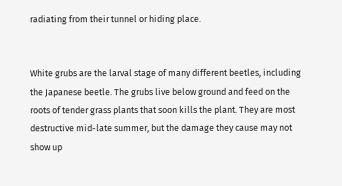radiating from their tunnel or hiding place.


White grubs are the larval stage of many different beetles, including the Japanese beetle. The grubs live below ground and feed on the roots of tender grass plants that soon kills the plant. They are most destructive mid-late summer, but the damage they cause may not show up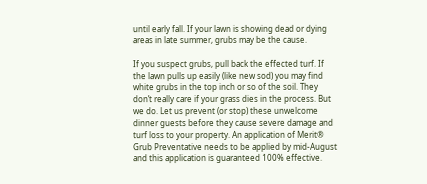until early fall. If your lawn is showing dead or dying areas in late summer, grubs may be the cause.

If you suspect grubs, pull back the effected turf. If the lawn pulls up easily (like new sod) you may find white grubs in the top inch or so of the soil. They don’t really care if your grass dies in the process. But we do. Let us prevent (or stop) these unwelcome dinner guests before they cause severe damage and turf loss to your property. An application of Merit® Grub Preventative needs to be applied by mid-August and this application is guaranteed 100% effective.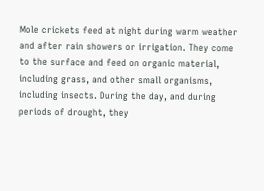Mole crickets feed at night during warm weather and after rain showers or irrigation. They come to the surface and feed on organic material, including grass, and other small organisms, including insects. During the day, and during periods of drought, they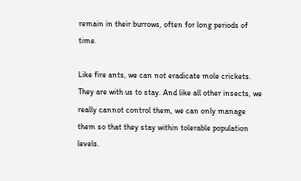remain in their burrows, often for long periods of time.

Like fire ants, we can not eradicate mole crickets. They are with us to stay. And like all other insects, we really cannot control them, we can only manage them so that they stay within tolerable population levels.